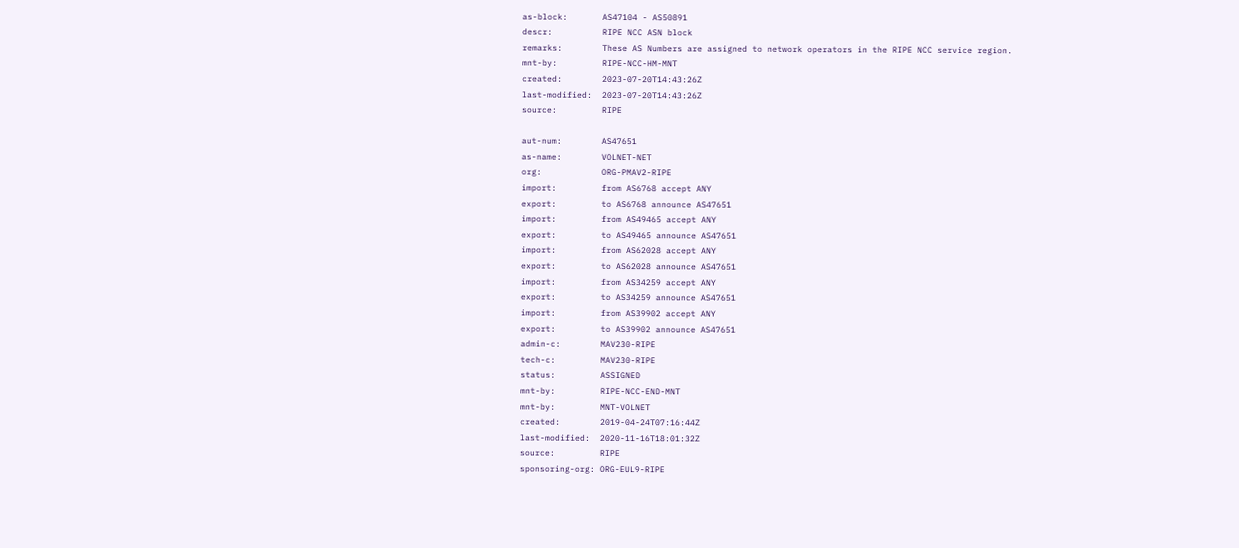as-block:       AS47104 - AS50891
descr:          RIPE NCC ASN block
remarks:        These AS Numbers are assigned to network operators in the RIPE NCC service region.
mnt-by:         RIPE-NCC-HM-MNT
created:        2023-07-20T14:43:26Z
last-modified:  2023-07-20T14:43:26Z
source:         RIPE

aut-num:        AS47651
as-name:        VOLNET-NET
org:            ORG-PMAV2-RIPE
import:         from AS6768 accept ANY
export:         to AS6768 announce AS47651
import:         from AS49465 accept ANY
export:         to AS49465 announce AS47651
import:         from AS62028 accept ANY
export:         to AS62028 announce AS47651
import:         from AS34259 accept ANY
export:         to AS34259 announce AS47651
import:         from AS39902 accept ANY
export:         to AS39902 announce AS47651
admin-c:        MAV230-RIPE
tech-c:         MAV230-RIPE
status:         ASSIGNED
mnt-by:         RIPE-NCC-END-MNT
mnt-by:         MNT-VOLNET
created:        2019-04-24T07:16:44Z
last-modified:  2020-11-16T18:01:32Z
source:         RIPE
sponsoring-org: ORG-EUL9-RIPE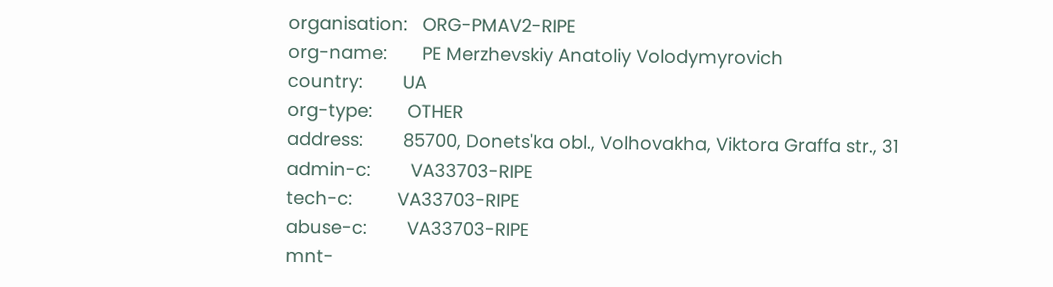organisation:   ORG-PMAV2-RIPE
org-name:       PE Merzhevskiy Anatoliy Volodymyrovich
country:        UA
org-type:       OTHER
address:        85700, Donets'ka obl., Volhovakha, Viktora Graffa str., 31
admin-c:        VA33703-RIPE
tech-c:         VA33703-RIPE
abuse-c:        VA33703-RIPE
mnt-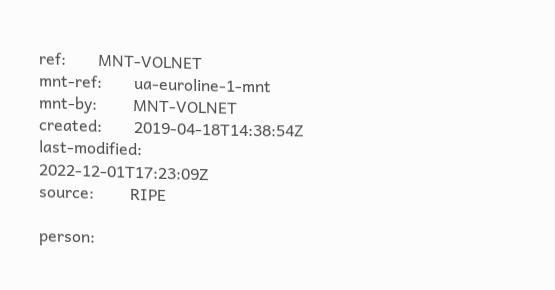ref:        MNT-VOLNET
mnt-ref:        ua-euroline-1-mnt
mnt-by:         MNT-VOLNET
created:        2019-04-18T14:38:54Z
last-modified:  2022-12-01T17:23:09Z
source:         RIPE

person: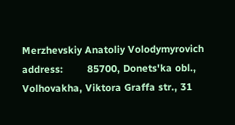Merzhevskiy Anatoliy Volodymyrovich
address:        85700, Donets'ka obl., Volhovakha, Viktora Graffa str., 31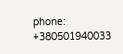phone:          +380501940033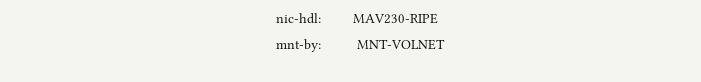nic-hdl:        MAV230-RIPE
mnt-by:         MNT-VOLNET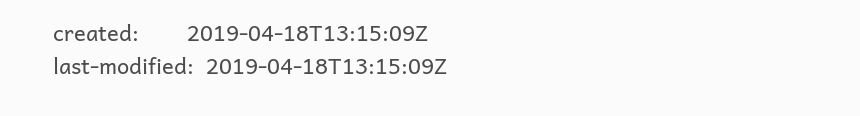created:        2019-04-18T13:15:09Z
last-modified:  2019-04-18T13:15:09Z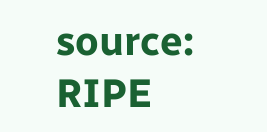source:         RIPE